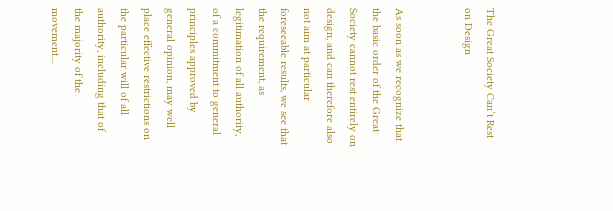The Great Society Can’t Rest on Design


As soon as we recognize that the basic order of the Great Society cannot rest entirely on design, and can therefore also not aim at particular foreseeable results, we see that the requirement, as legitimation of all authority, of a commitment to general principles approved by general opinion, may well place effective restrictions on the particular will of all authority, including that of the majority of the movement…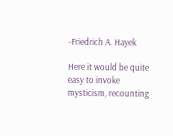-Friedrich A. Hayek

Here it would be quite easy to invoke mysticism, recounting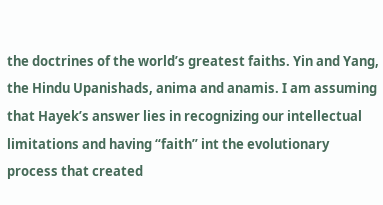the doctrines of the world’s greatest faiths. Yin and Yang, the Hindu Upanishads, anima and anamis. I am assuming that Hayek’s answer lies in recognizing our intellectual limitations and having “faith” int the evolutionary process that created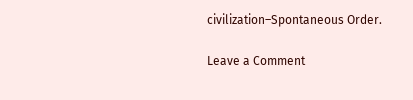civilization–Spontaneous Order.

Leave a Comment